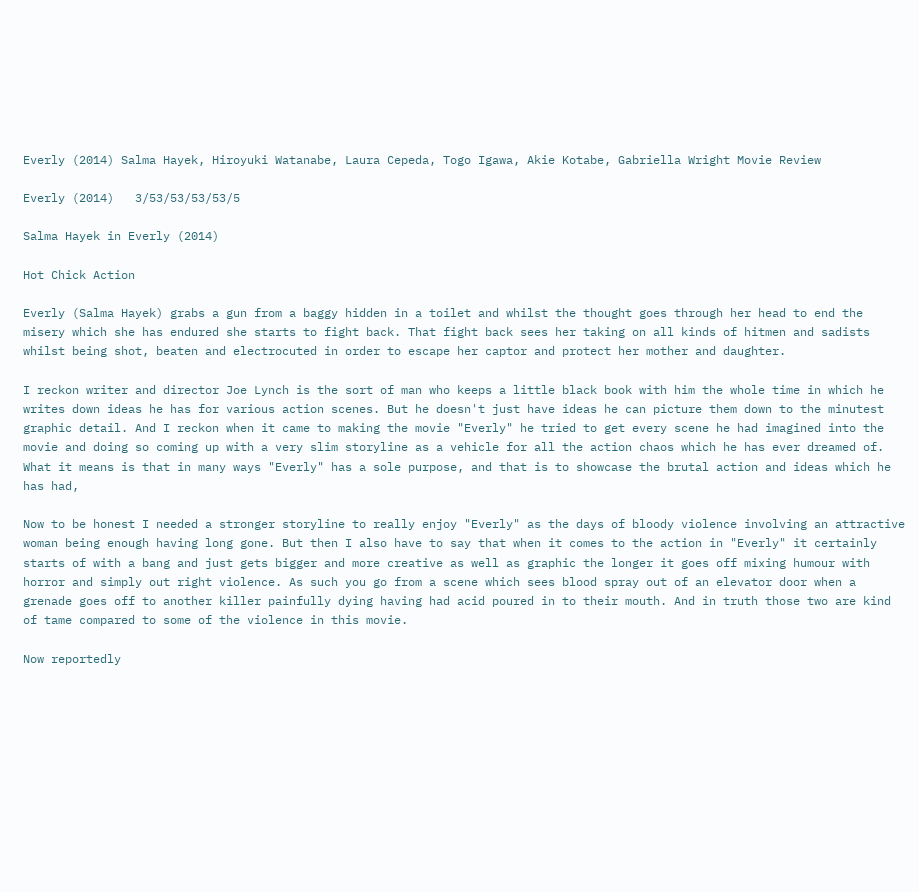Everly (2014) Salma Hayek, Hiroyuki Watanabe, Laura Cepeda, Togo Igawa, Akie Kotabe, Gabriella Wright Movie Review

Everly (2014)   3/53/53/53/53/5

Salma Hayek in Everly (2014)

Hot Chick Action

Everly (Salma Hayek) grabs a gun from a baggy hidden in a toilet and whilst the thought goes through her head to end the misery which she has endured she starts to fight back. That fight back sees her taking on all kinds of hitmen and sadists whilst being shot, beaten and electrocuted in order to escape her captor and protect her mother and daughter.

I reckon writer and director Joe Lynch is the sort of man who keeps a little black book with him the whole time in which he writes down ideas he has for various action scenes. But he doesn't just have ideas he can picture them down to the minutest graphic detail. And I reckon when it came to making the movie "Everly" he tried to get every scene he had imagined into the movie and doing so coming up with a very slim storyline as a vehicle for all the action chaos which he has ever dreamed of. What it means is that in many ways "Everly" has a sole purpose, and that is to showcase the brutal action and ideas which he has had,

Now to be honest I needed a stronger storyline to really enjoy "Everly" as the days of bloody violence involving an attractive woman being enough having long gone. But then I also have to say that when it comes to the action in "Everly" it certainly starts of with a bang and just gets bigger and more creative as well as graphic the longer it goes off mixing humour with horror and simply out right violence. As such you go from a scene which sees blood spray out of an elevator door when a grenade goes off to another killer painfully dying having had acid poured in to their mouth. And in truth those two are kind of tame compared to some of the violence in this movie.

Now reportedly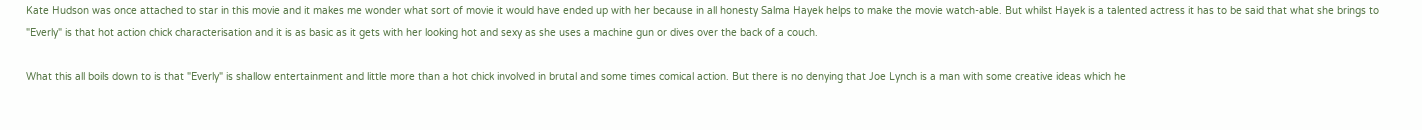Kate Hudson was once attached to star in this movie and it makes me wonder what sort of movie it would have ended up with her because in all honesty Salma Hayek helps to make the movie watch-able. But whilst Hayek is a talented actress it has to be said that what she brings to "Everly" is that hot action chick characterisation and it is as basic as it gets with her looking hot and sexy as she uses a machine gun or dives over the back of a couch.

What this all boils down to is that "Everly" is shallow entertainment and little more than a hot chick involved in brutal and some times comical action. But there is no denying that Joe Lynch is a man with some creative ideas which he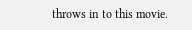throws in to this movie.